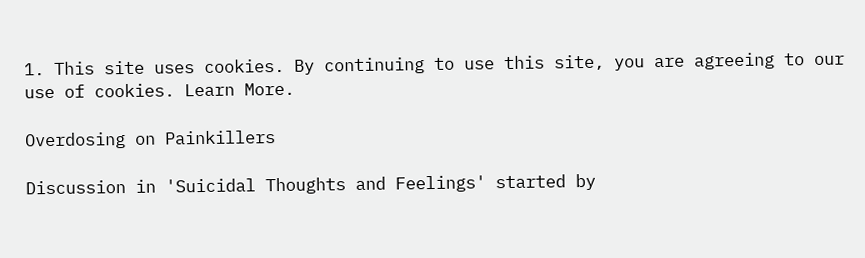1. This site uses cookies. By continuing to use this site, you are agreeing to our use of cookies. Learn More.

Overdosing on Painkillers

Discussion in 'Suicidal Thoughts and Feelings' started by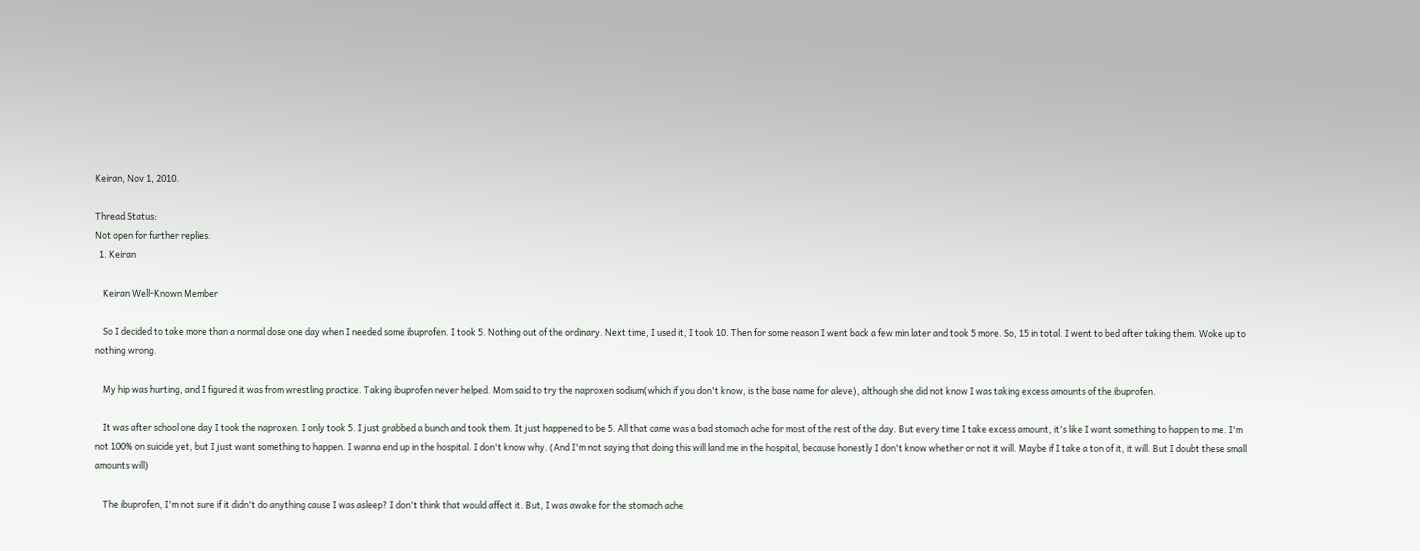Keiran, Nov 1, 2010.

Thread Status:
Not open for further replies.
  1. Keiran

    Keiran Well-Known Member

    So I decided to take more than a normal dose one day when I needed some ibuprofen. I took 5. Nothing out of the ordinary. Next time, I used it, I took 10. Then for some reason I went back a few min later and took 5 more. So, 15 in total. I went to bed after taking them. Woke up to nothing wrong.

    My hip was hurting, and I figured it was from wrestling practice. Taking ibuprofen never helped. Mom said to try the naproxen sodium(which if you don't know, is the base name for aleve), although she did not know I was taking excess amounts of the ibuprofen.

    It was after school one day I took the naproxen. I only took 5. I just grabbed a bunch and took them. It just happened to be 5. All that came was a bad stomach ache for most of the rest of the day. But every time I take excess amount, it's like I want something to happen to me. I'm not 100% on suicide yet, but I just want something to happen. I wanna end up in the hospital. I don't know why. (And I'm not saying that doing this will land me in the hospital, because honestly I don't know whether or not it will. Maybe if I take a ton of it, it will. But I doubt these small amounts will)

    The ibuprofen, I'm not sure if it didn't do anything cause I was asleep? I don't think that would affect it. But, I was awake for the stomach ache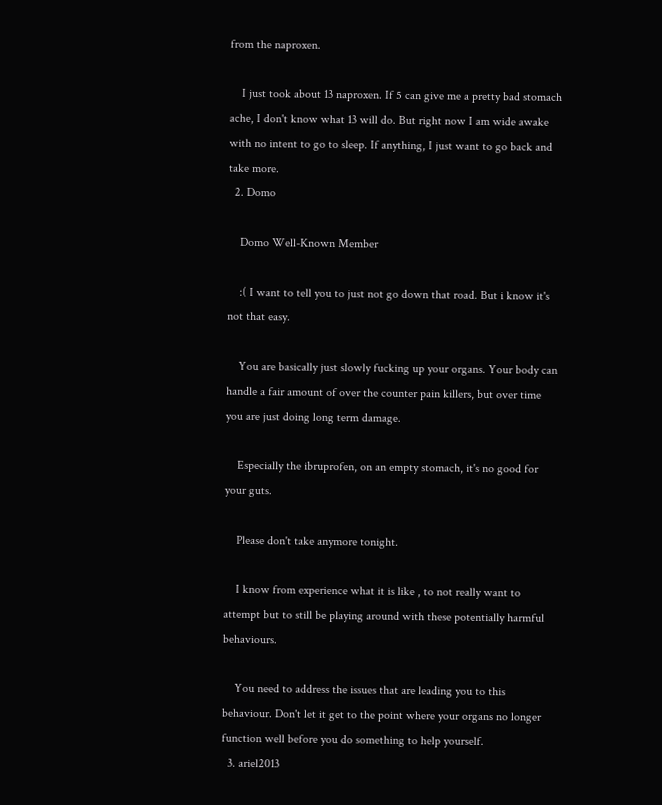from the naproxen.

    I just took about 13 naproxen. If 5 can give me a pretty bad stomach ache, I don't know what 13 will do. But right now I am wide awake with no intent to go to sleep. If anything, I just want to go back and take more.
  2. Domo

    Domo Well-Known Member

    :( I want to tell you to just not go down that road. But i know it's not that easy.

    You are basically just slowly fucking up your organs. Your body can handle a fair amount of over the counter pain killers, but over time you are just doing long term damage.

    Especially the ibruprofen, on an empty stomach, it's no good for your guts.

    Please don't take anymore tonight.

    I know from experience what it is like , to not really want to attempt but to still be playing around with these potentially harmful behaviours.

    You need to address the issues that are leading you to this behaviour. Don't let it get to the point where your organs no longer function well before you do something to help yourself.
  3. ariel2013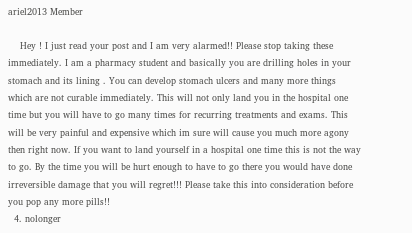ariel2013 Member

    Hey ! I just read your post and I am very alarmed!! Please stop taking these immediately. I am a pharmacy student and basically you are drilling holes in your stomach and its lining . You can develop stomach ulcers and many more things which are not curable immediately. This will not only land you in the hospital one time but you will have to go many times for recurring treatments and exams. This will be very painful and expensive which im sure will cause you much more agony then right now. If you want to land yourself in a hospital one time this is not the way to go. By the time you will be hurt enough to have to go there you would have done irreversible damage that you will regret!!! Please take this into consideration before you pop any more pills!!
  4. nolonger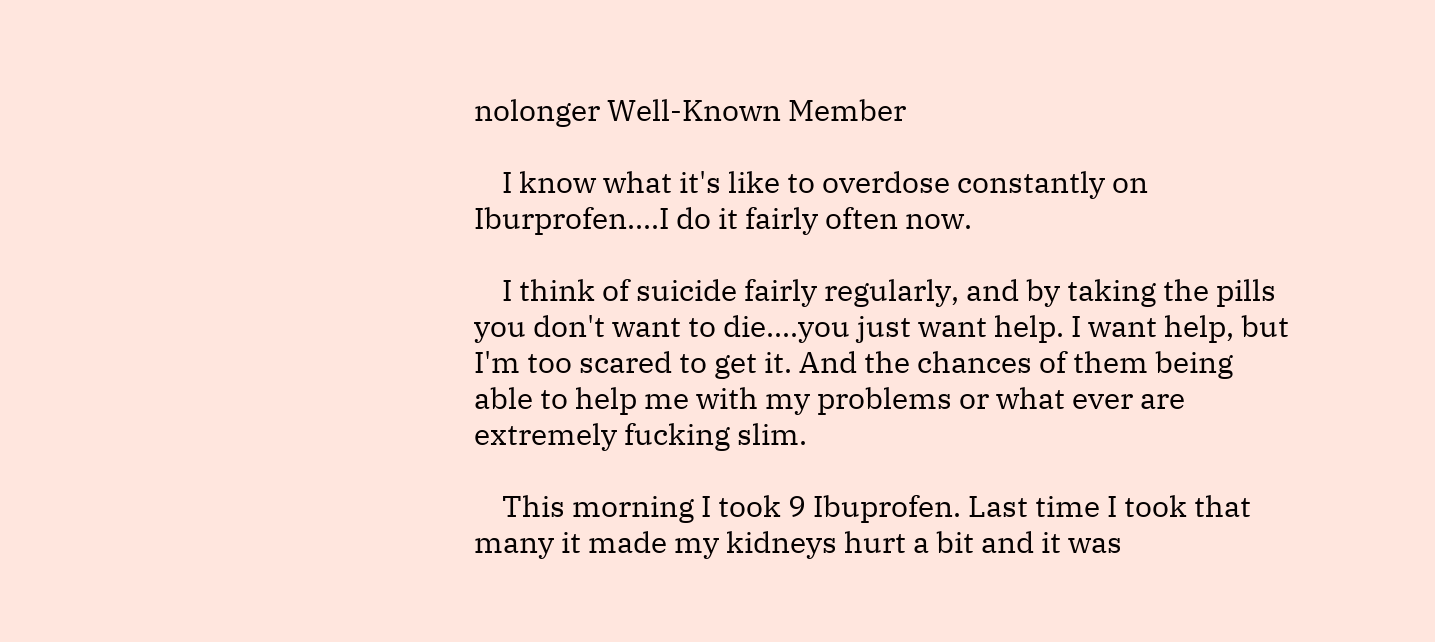nolonger Well-Known Member

    I know what it's like to overdose constantly on Iburprofen....I do it fairly often now.

    I think of suicide fairly regularly, and by taking the pills you don't want to die....you just want help. I want help, but I'm too scared to get it. And the chances of them being able to help me with my problems or what ever are extremely fucking slim.

    This morning I took 9 Ibuprofen. Last time I took that many it made my kidneys hurt a bit and it was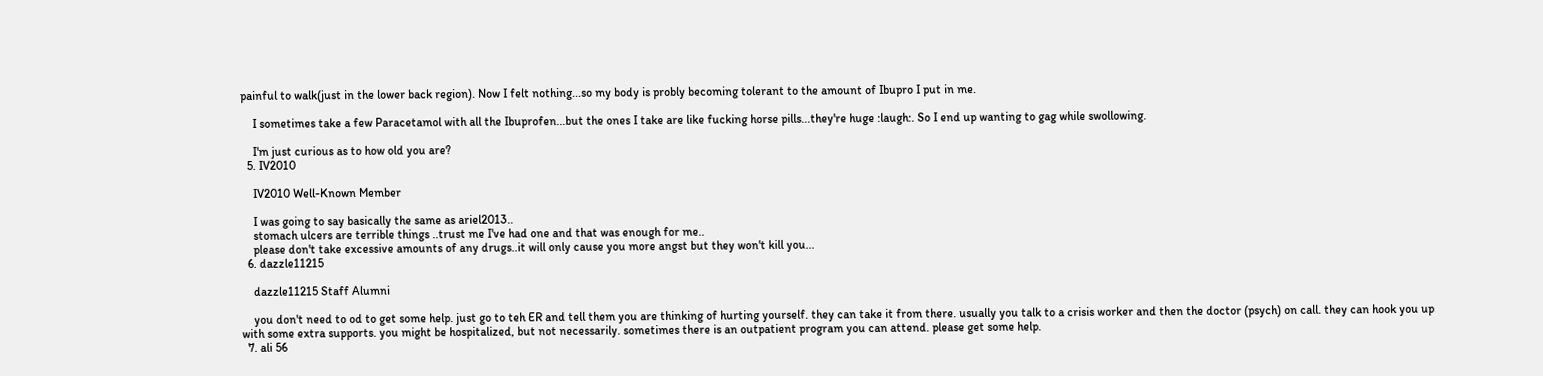painful to walk(just in the lower back region). Now I felt nothing...so my body is probly becoming tolerant to the amount of Ibupro I put in me.

    I sometimes take a few Paracetamol with all the Ibuprofen...but the ones I take are like fucking horse pills...they're huge :laugh:. So I end up wanting to gag while swollowing.

    I'm just curious as to how old you are?
  5. IV2010

    IV2010 Well-Known Member

    I was going to say basically the same as ariel2013..
    stomach ulcers are terrible things ..trust me I've had one and that was enough for me..
    please don't take excessive amounts of any drugs..it will only cause you more angst but they won't kill you...
  6. dazzle11215

    dazzle11215 Staff Alumni

    you don't need to od to get some help. just go to teh ER and tell them you are thinking of hurting yourself. they can take it from there. usually you talk to a crisis worker and then the doctor (psych) on call. they can hook you up with some extra supports. you might be hospitalized, but not necessarily. sometimes there is an outpatient program you can attend. please get some help.
  7. ali 56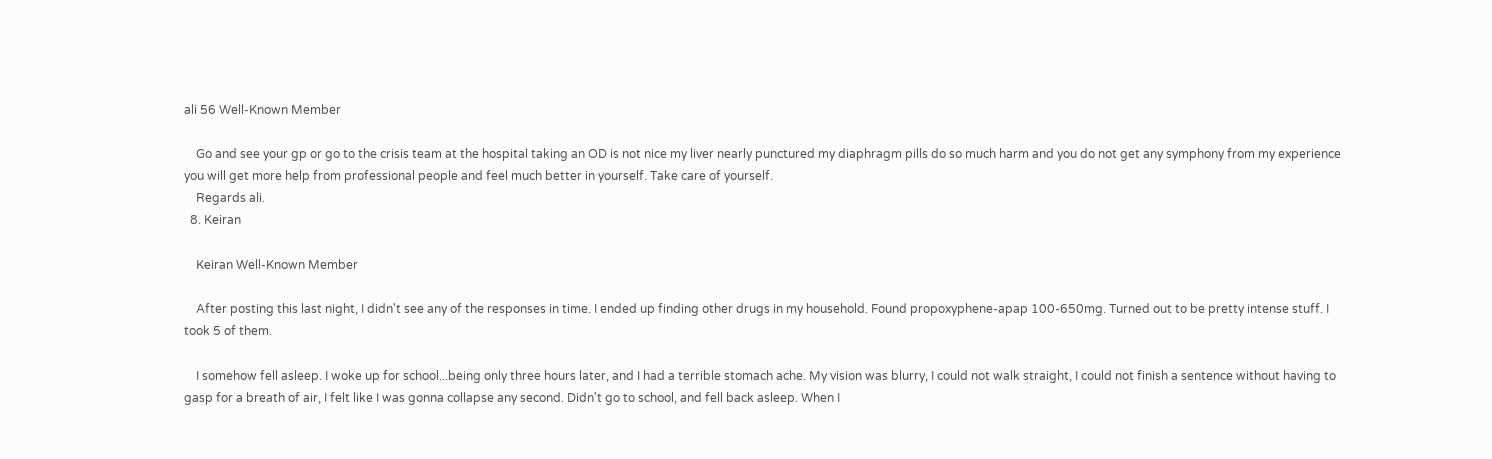ali 56 Well-Known Member

    Go and see your gp or go to the crisis team at the hospital taking an OD is not nice my liver nearly punctured my diaphragm pills do so much harm and you do not get any symphony from my experience you will get more help from professional people and feel much better in yourself. Take care of yourself.
    Regards ali.
  8. Keiran

    Keiran Well-Known Member

    After posting this last night, I didn't see any of the responses in time. I ended up finding other drugs in my household. Found propoxyphene-apap 100-650mg. Turned out to be pretty intense stuff. I took 5 of them.

    I somehow fell asleep. I woke up for school...being only three hours later, and I had a terrible stomach ache. My vision was blurry, I could not walk straight, I could not finish a sentence without having to gasp for a breath of air, I felt like I was gonna collapse any second. Didn't go to school, and fell back asleep. When I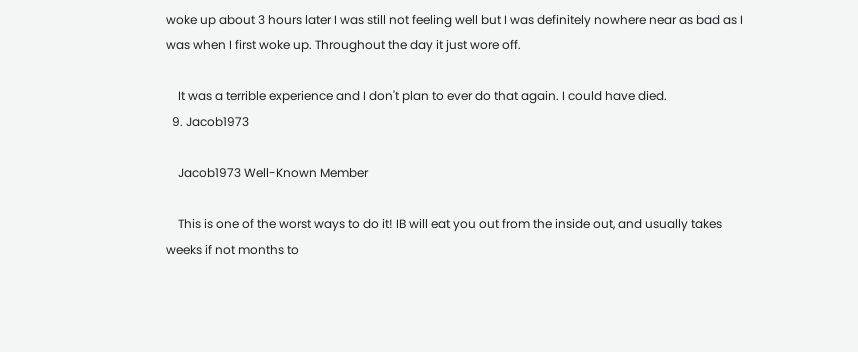woke up about 3 hours later I was still not feeling well but I was definitely nowhere near as bad as I was when I first woke up. Throughout the day it just wore off.

    It was a terrible experience and I don't plan to ever do that again. I could have died.
  9. Jacob1973

    Jacob1973 Well-Known Member

    This is one of the worst ways to do it! IB will eat you out from the inside out, and usually takes weeks if not months to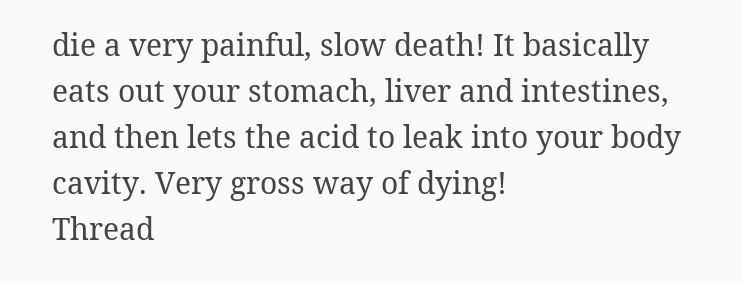die a very painful, slow death! It basically eats out your stomach, liver and intestines, and then lets the acid to leak into your body cavity. Very gross way of dying!
Thread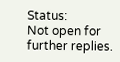Status:
Not open for further replies.